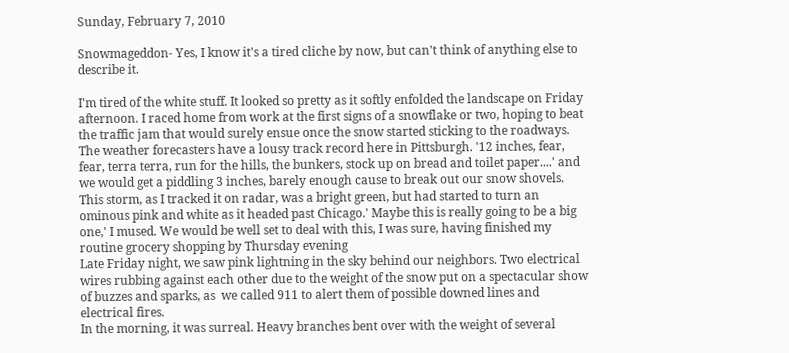Sunday, February 7, 2010

Snowmageddon- Yes, I know it's a tired cliche by now, but can't think of anything else to describe it.

I'm tired of the white stuff. It looked so pretty as it softly enfolded the landscape on Friday afternoon. I raced home from work at the first signs of a snowflake or two, hoping to beat the traffic jam that would surely ensue once the snow started sticking to the roadways.
The weather forecasters have a lousy track record here in Pittsburgh. '12 inches, fear, fear, terra terra, run for the hills, the bunkers, stock up on bread and toilet paper....' and we would get a piddling 3 inches, barely enough cause to break out our snow shovels.
This storm, as I tracked it on radar, was a bright green, but had started to turn an ominous pink and white as it headed past Chicago.' Maybe this is really going to be a big one,' I mused. We would be well set to deal with this, I was sure, having finished my routine grocery shopping by Thursday evening
Late Friday night, we saw pink lightning in the sky behind our neighbors. Two electrical wires rubbing against each other due to the weight of the snow put on a spectacular show of buzzes and sparks, as  we called 911 to alert them of possible downed lines and electrical fires.
In the morning, it was surreal. Heavy branches bent over with the weight of several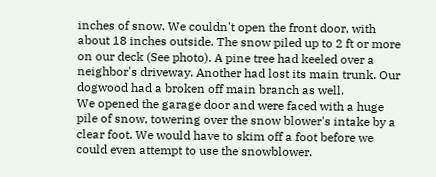inches of snow. We couldn't open the front door, with about 18 inches outside. The snow piled up to 2 ft or more on our deck (See photo). A pine tree had keeled over a neighbor's driveway. Another had lost its main trunk. Our dogwood had a broken off main branch as well.
We opened the garage door and were faced with a huge pile of snow, towering over the snow blower's intake by a clear foot. We would have to skim off a foot before we could even attempt to use the snowblower.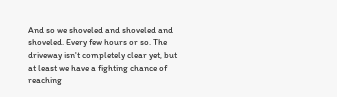And so we shoveled and shoveled and shoveled. Every few hours or so. The driveway isn't completely clear yet, but at least we have a fighting chance of reaching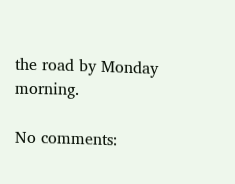the road by Monday morning.

No comments: